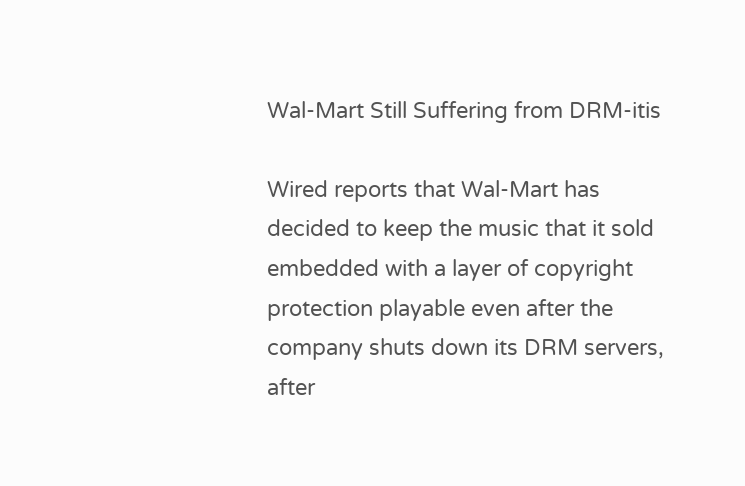Wal-Mart Still Suffering from DRM-itis

Wired reports that Wal-Mart has decided to keep the music that it sold embedded with a layer of copyright protection playable even after the company shuts down its DRM servers, after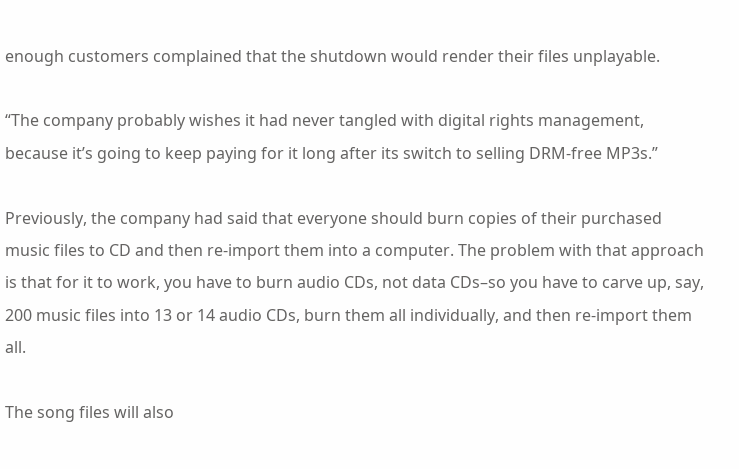enough customers complained that the shutdown would render their files unplayable.

“The company probably wishes it had never tangled with digital rights management, because it’s going to keep paying for it long after its switch to selling DRM-free MP3s.”

Previously, the company had said that everyone should burn copies of their purchased music files to CD and then re-import them into a computer. The problem with that approach is that for it to work, you have to burn audio CDs, not data CDs–so you have to carve up, say, 200 music files into 13 or 14 audio CDs, burn them all individually, and then re-import them all.

The song files will also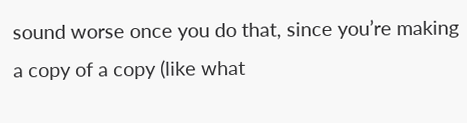sound worse once you do that, since you’re making a copy of a copy (like what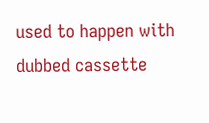used to happen with dubbed cassette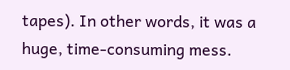tapes). In other words, it was a huge, time-consuming mess.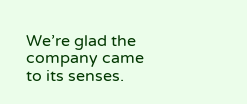We’re glad the company came to its senses.